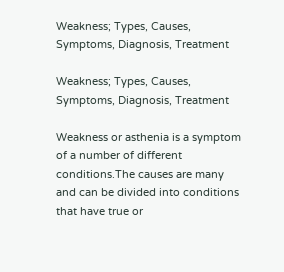Weakness; Types, Causes, Symptoms, Diagnosis, Treatment

Weakness; Types, Causes, Symptoms, Diagnosis, Treatment

Weakness or asthenia is a symptom of a number of different conditions.The causes are many and can be divided into conditions that have true or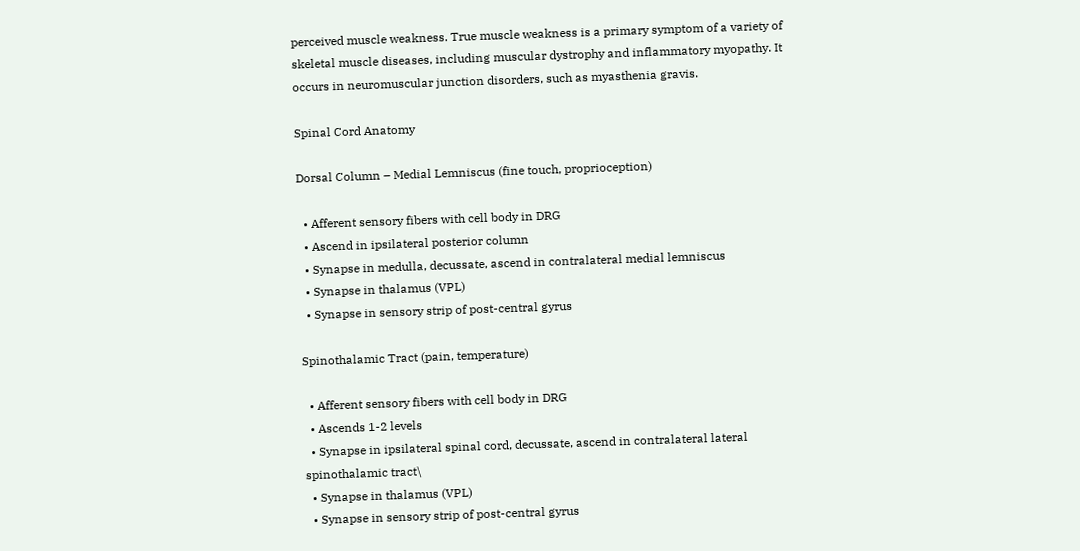perceived muscle weakness. True muscle weakness is a primary symptom of a variety of skeletal muscle diseases, including muscular dystrophy and inflammatory myopathy. It occurs in neuromuscular junction disorders, such as myasthenia gravis.

Spinal Cord Anatomy

Dorsal Column – Medial Lemniscus (fine touch, proprioception)

  • Afferent sensory fibers with cell body in DRG
  • Ascend in ipsilateral posterior column
  • Synapse in medulla, decussate, ascend in contralateral medial lemniscus
  • Synapse in thalamus (VPL)
  • Synapse in sensory strip of post-central gyrus

Spinothalamic Tract (pain, temperature)

  • Afferent sensory fibers with cell body in DRG
  • Ascends 1-2 levels
  • Synapse in ipsilateral spinal cord, decussate, ascend in contralateral lateral spinothalamic tract\
  • Synapse in thalamus (VPL)
  • Synapse in sensory strip of post-central gyrus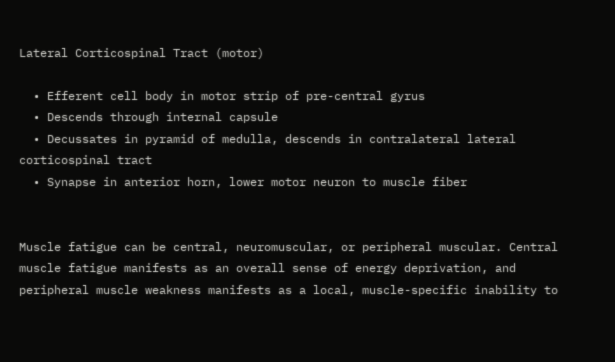Lateral Corticospinal Tract (motor)

  • Efferent cell body in motor strip of pre-central gyrus
  • Descends through internal capsule
  • Decussates in pyramid of medulla, descends in contralateral lateral corticospinal tract
  • Synapse in anterior horn, lower motor neuron to muscle fiber


Muscle fatigue can be central, neuromuscular, or peripheral muscular. Central muscle fatigue manifests as an overall sense of energy deprivation, and peripheral muscle weakness manifests as a local, muscle-specific inability to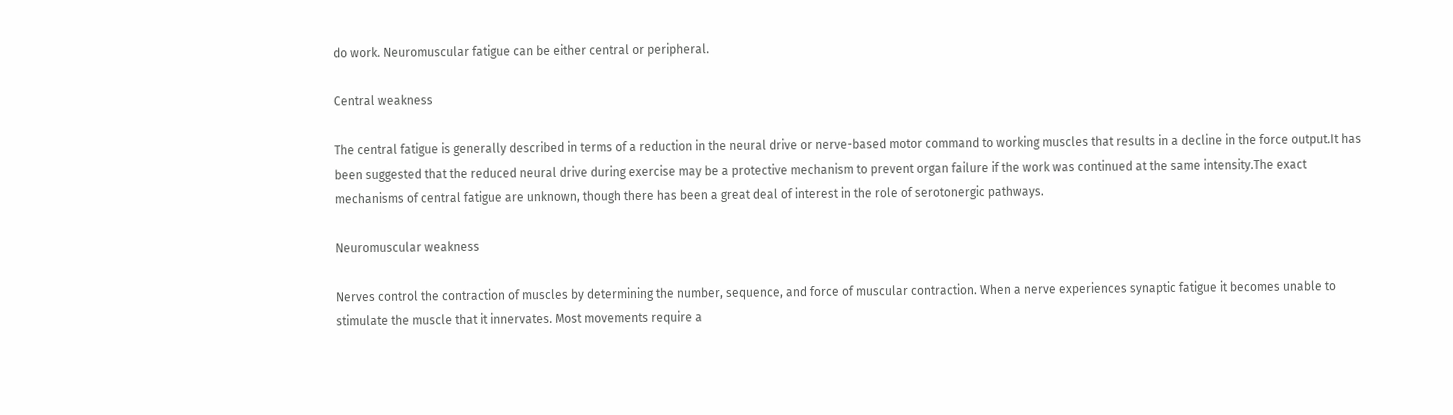do work. Neuromuscular fatigue can be either central or peripheral.

Central weakness

The central fatigue is generally described in terms of a reduction in the neural drive or nerve-based motor command to working muscles that results in a decline in the force output.It has been suggested that the reduced neural drive during exercise may be a protective mechanism to prevent organ failure if the work was continued at the same intensity.The exact mechanisms of central fatigue are unknown, though there has been a great deal of interest in the role of serotonergic pathways.

Neuromuscular weakness

Nerves control the contraction of muscles by determining the number, sequence, and force of muscular contraction. When a nerve experiences synaptic fatigue it becomes unable to stimulate the muscle that it innervates. Most movements require a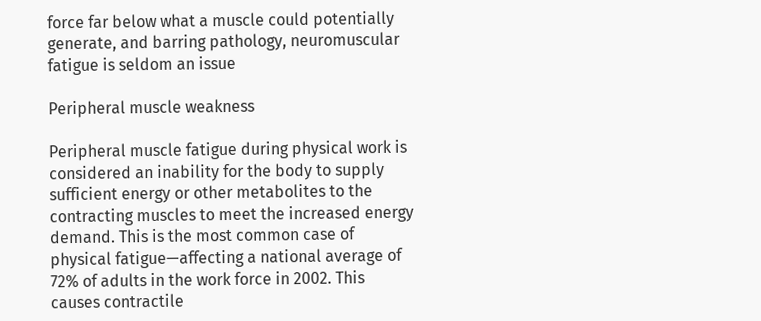force far below what a muscle could potentially generate, and barring pathology, neuromuscular fatigue is seldom an issue

Peripheral muscle weakness

Peripheral muscle fatigue during physical work is considered an inability for the body to supply sufficient energy or other metabolites to the contracting muscles to meet the increased energy demand. This is the most common case of physical fatigue—affecting a national average of 72% of adults in the work force in 2002. This causes contractile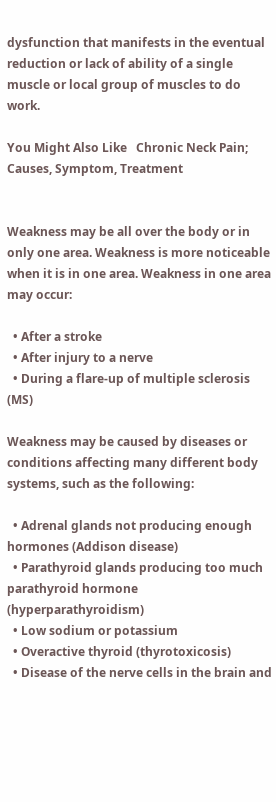dysfunction that manifests in the eventual reduction or lack of ability of a single muscle or local group of muscles to do work.

You Might Also Like   Chronic Neck Pain; Causes, Symptom, Treatment


Weakness may be all over the body or in only one area. Weakness is more noticeable when it is in one area. Weakness in one area may occur:

  • After a stroke
  • After injury to a nerve
  • During a flare-up of multiple sclerosis (MS)

Weakness may be caused by diseases or conditions affecting many different body systems, such as the following:

  • Adrenal glands not producing enough hormones (Addison disease)
  • Parathyroid glands producing too much parathyroid hormone (hyperparathyroidism)
  • Low sodium or potassium
  • Overactive thyroid (thyrotoxicosis)
  • Disease of the nerve cells in the brain and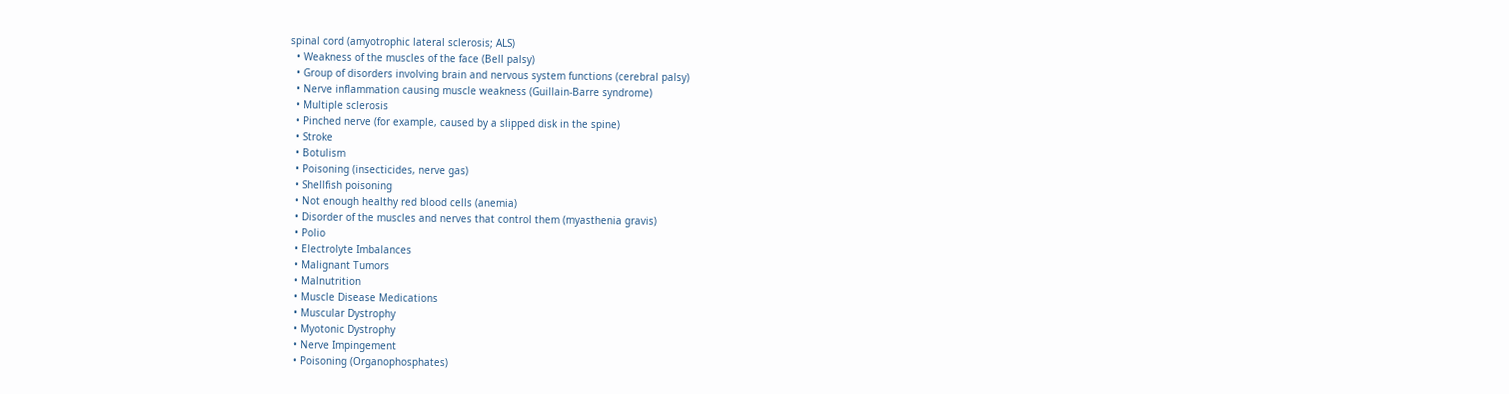spinal cord (amyotrophic lateral sclerosis; ALS)
  • Weakness of the muscles of the face (Bell palsy)
  • Group of disorders involving brain and nervous system functions (cerebral palsy)
  • Nerve inflammation causing muscle weakness (Guillain-Barre syndrome)
  • Multiple sclerosis
  • Pinched nerve (for example, caused by a slipped disk in the spine)
  • Stroke
  • Botulism
  • Poisoning (insecticides, nerve gas)
  • Shellfish poisoning
  • Not enough healthy red blood cells (anemia)
  • Disorder of the muscles and nerves that control them (myasthenia gravis)
  • Polio
  • Electrolyte Imbalances
  • Malignant Tumors
  • Malnutrition
  • Muscle Disease Medications
  • Muscular Dystrophy
  • Myotonic Dystrophy
  • Nerve Impingement
  • Poisoning (Organophosphates)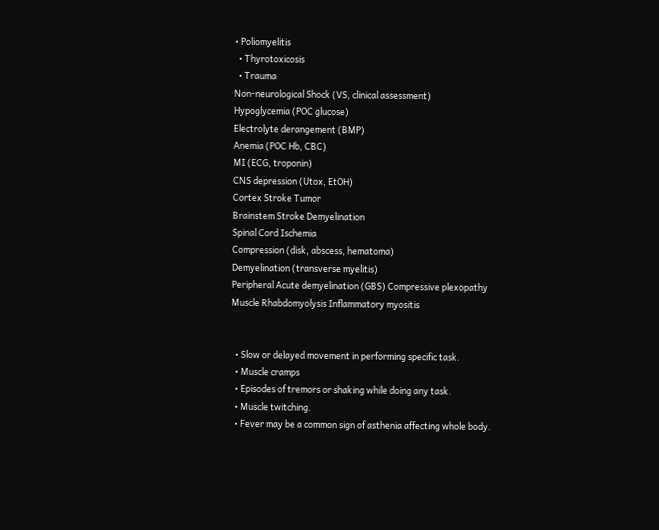• Poliomyelitis
  • Thyrotoxicosis
  • Trauma
Non-neurological Shock (VS, clinical assessment)
Hypoglycemia (POC glucose)
Electrolyte derangement (BMP)
Anemia (POC Hb, CBC)
MI (ECG, troponin)
CNS depression (Utox, EtOH)
Cortex Stroke Tumor
Brainstem Stroke Demyelination
Spinal Cord Ischemia
Compression (disk, abscess, hematoma)
Demyelination (transverse myelitis)
Peripheral Acute demyelination (GBS) Compressive plexopathy
Muscle Rhabdomyolysis Inflammatory myositis


  • Slow or delayed movement in performing specific task.
  • Muscle cramps
  • Episodes of tremors or shaking while doing any task.
  • Muscle twitching.
  • Fever may be a common sign of asthenia affecting whole body.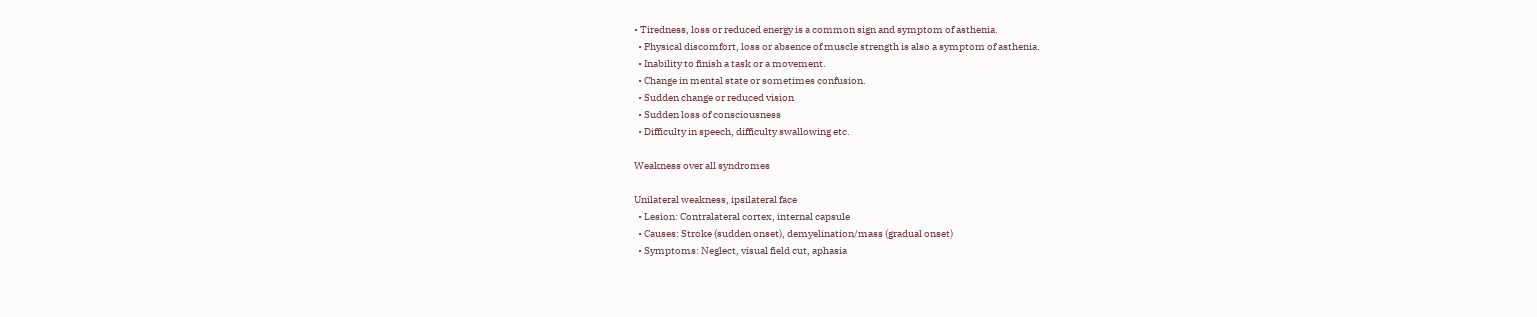• Tiredness, loss or reduced energy is a common sign and symptom of asthenia.
  • Physical discomfort, loss or absence of muscle strength is also a symptom of asthenia.
  • Inability to finish a task or a movement.
  • Change in mental state or sometimes confusion.
  • Sudden change or reduced vision
  • Sudden loss of consciousness
  • Difficulty in speech, difficulty swallowing etc.

Weakness over all syndromes

Unilateral weakness, ipsilateral face
  • Lesion: Contralateral cortex, internal capsule
  • Causes: Stroke (sudden onset), demyelination/mass (gradual onset)
  • Symptoms: Neglect, visual field cut, aphasia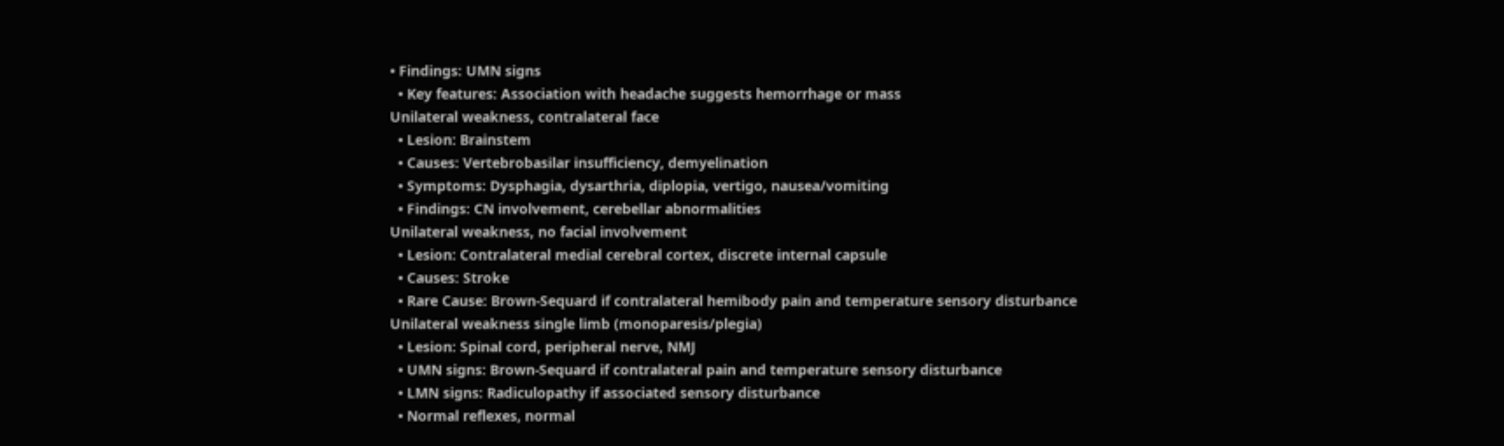• Findings: UMN signs
  • Key features: Association with headache suggests hemorrhage or mass
Unilateral weakness, contralateral face
  • Lesion: Brainstem
  • Causes: Vertebrobasilar insufficiency, demyelination
  • Symptoms: Dysphagia, dysarthria, diplopia, vertigo, nausea/vomiting
  • Findings: CN involvement, cerebellar abnormalities
Unilateral weakness, no facial involvement
  • Lesion: Contralateral medial cerebral cortex, discrete internal capsule
  • Causes: Stroke
  • Rare Cause: Brown-Sequard if contralateral hemibody pain and temperature sensory disturbance
Unilateral weakness single limb (monoparesis/plegia)
  • Lesion: Spinal cord, peripheral nerve, NMJ
  • UMN signs: Brown-Sequard if contralateral pain and temperature sensory disturbance
  • LMN signs: Radiculopathy if associated sensory disturbance
  • Normal reflexes, normal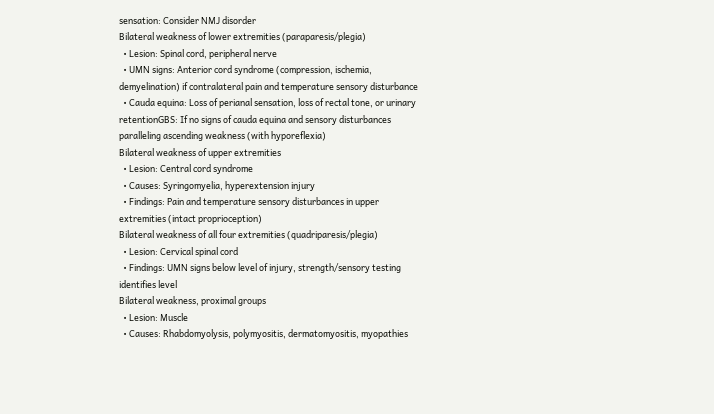sensation: Consider NMJ disorder
Bilateral weakness of lower extremities (paraparesis/plegia)
  • Lesion: Spinal cord, peripheral nerve
  • UMN signs: Anterior cord syndrome (compression, ischemia, demyelination) if contralateral pain and temperature sensory disturbance
  • Cauda equina: Loss of perianal sensation, loss of rectal tone, or urinary retentionGBS: If no signs of cauda equina and sensory disturbances paralleling ascending weakness (with hyporeflexia)
Bilateral weakness of upper extremities
  • Lesion: Central cord syndrome
  • Causes: Syringomyelia, hyperextension injury
  • Findings: Pain and temperature sensory disturbances in upper extremities (intact proprioception)
Bilateral weakness of all four extremities (quadriparesis/plegia)
  • Lesion: Cervical spinal cord
  • Findings: UMN signs below level of injury, strength/sensory testing identifies level
Bilateral weakness, proximal groups
  • Lesion: Muscle
  • Causes: Rhabdomyolysis, polymyositis, dermatomyositis, myopathies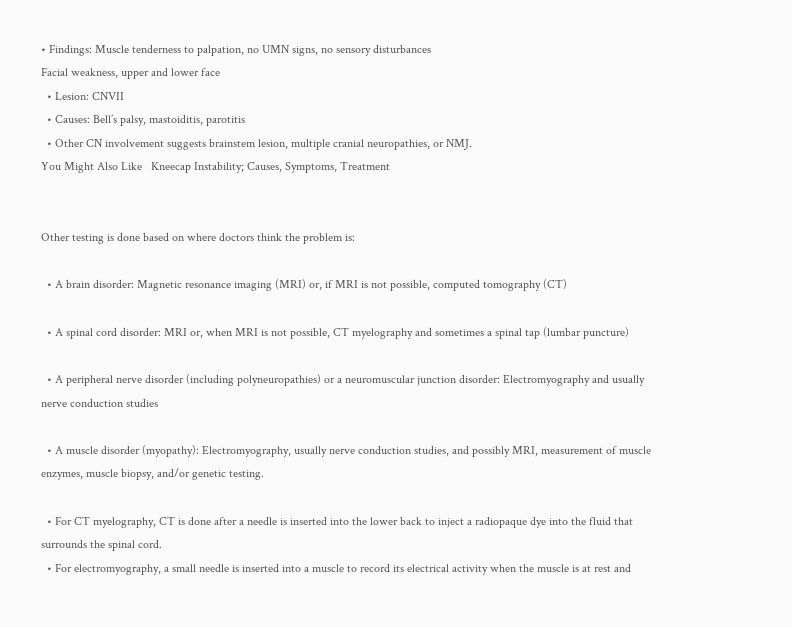• Findings: Muscle tenderness to palpation, no UMN signs, no sensory disturbances
Facial weakness, upper and lower face
  • Lesion: CNVII
  • Causes: Bell’s palsy, mastoiditis, parotitis
  • Other CN involvement suggests brainstem lesion, multiple cranial neuropathies, or NMJ.
You Might Also Like   Kneecap Instability; Causes, Symptoms, Treatment


Other testing is done based on where doctors think the problem is:

  • A brain disorder: Magnetic resonance imaging (MRI) or, if MRI is not possible, computed tomography (CT)

  • A spinal cord disorder: MRI or, when MRI is not possible, CT myelography and sometimes a spinal tap (lumbar puncture)

  • A peripheral nerve disorder (including polyneuropathies) or a neuromuscular junction disorder: Electromyography and usually nerve conduction studies

  • A muscle disorder (myopathy): Electromyography, usually nerve conduction studies, and possibly MRI, measurement of muscle enzymes, muscle biopsy, and/or genetic testing.

  • For CT myelography, CT is done after a needle is inserted into the lower back to inject a radiopaque dye into the fluid that surrounds the spinal cord.
  • For electromyography, a small needle is inserted into a muscle to record its electrical activity when the muscle is at rest and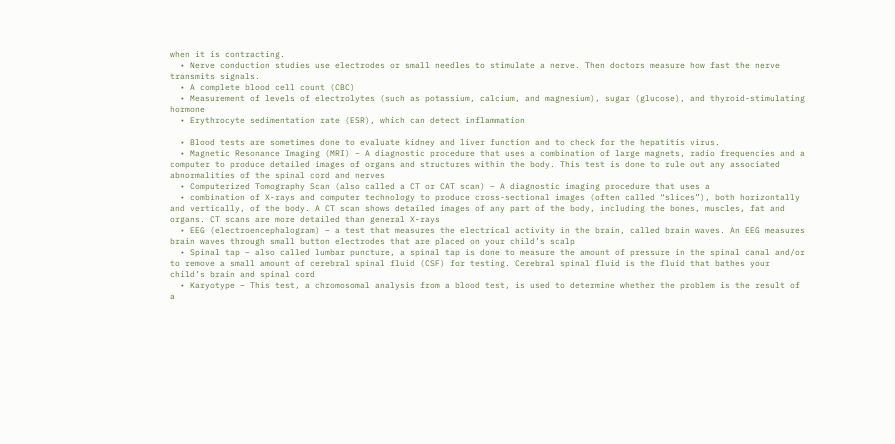when it is contracting.
  • Nerve conduction studies use electrodes or small needles to stimulate a nerve. Then doctors measure how fast the nerve transmits signals.
  • A complete blood cell count (CBC)
  • Measurement of levels of electrolytes (such as potassium, calcium, and magnesium), sugar (glucose), and thyroid-stimulating hormone
  • Erythrocyte sedimentation rate (ESR), which can detect inflammation

  • Blood tests are sometimes done to evaluate kidney and liver function and to check for the hepatitis virus.
  • Magnetic Resonance Imaging (MRI) – A diagnostic procedure that uses a combination of large magnets, radio frequencies and a computer to produce detailed images of organs and structures within the body. This test is done to rule out any associated abnormalities of the spinal cord and nerves
  • Computerized Tomography Scan (also called a CT or CAT scan) – A diagnostic imaging procedure that uses a
  • combination of X-rays and computer technology to produce cross-sectional images (often called “slices”), both horizontally and vertically, of the body. A CT scan shows detailed images of any part of the body, including the bones, muscles, fat and organs. CT scans are more detailed than general X-rays
  • EEG (electroencephalogram) – a test that measures the electrical activity in the brain, called brain waves. An EEG measures brain waves through small button electrodes that are placed on your child’s scalp
  • Spinal tap – also called lumbar puncture, a spinal tap is done to measure the amount of pressure in the spinal canal and/or to remove a small amount of cerebral spinal fluid (CSF) for testing. Cerebral spinal fluid is the fluid that bathes your child’s brain and spinal cord
  • Karyotype – This test, a chromosomal analysis from a blood test, is used to determine whether the problem is the result of a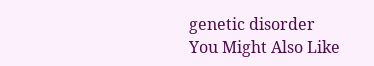genetic disorder
You Might Also Like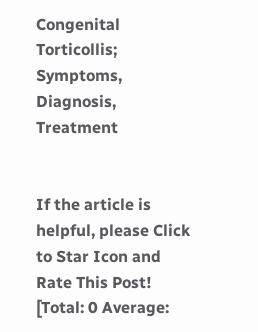Congenital Torticollis; Symptoms, Diagnosis, Treatment


If the article is helpful, please Click to Star Icon and Rate This Post!
[Total: 0 Average: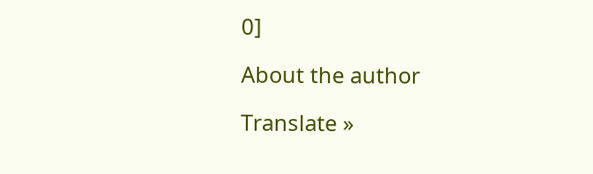0]

About the author

Translate »